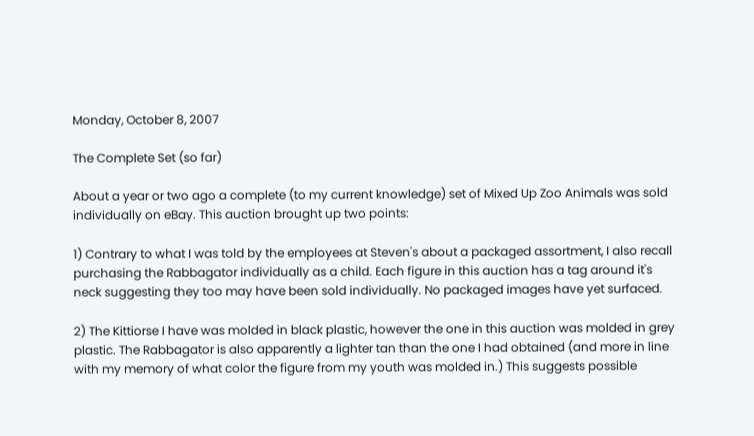Monday, October 8, 2007

The Complete Set (so far)

About a year or two ago a complete (to my current knowledge) set of Mixed Up Zoo Animals was sold individually on eBay. This auction brought up two points:

1) Contrary to what I was told by the employees at Steven's about a packaged assortment, I also recall purchasing the Rabbagator individually as a child. Each figure in this auction has a tag around it's neck suggesting they too may have been sold individually. No packaged images have yet surfaced.

2) The Kittiorse I have was molded in black plastic, however the one in this auction was molded in grey plastic. The Rabbagator is also apparently a lighter tan than the one I had obtained (and more in line with my memory of what color the figure from my youth was molded in.) This suggests possible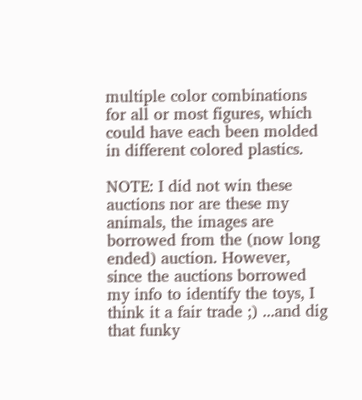multiple color combinations for all or most figures, which could have each been molded in different colored plastics.

NOTE: I did not win these auctions nor are these my animals, the images are borrowed from the (now long ended) auction. However, since the auctions borrowed my info to identify the toys, I think it a fair trade ;) ...and dig that funky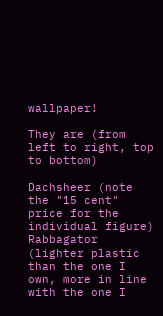wallpaper!

They are (from left to right, top to bottom)

Dachsheer (note the "15 cent" price for the individual figure)
Rabbagator (lighter plastic than the one I own, more in line with the one I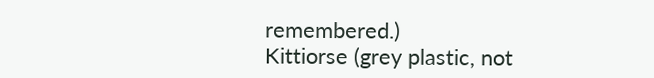remembered.)
Kittiorse (grey plastic, not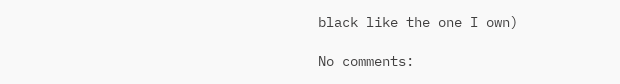black like the one I own)

No comments: